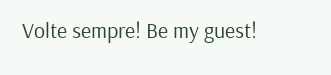Volte sempre! Be my guest!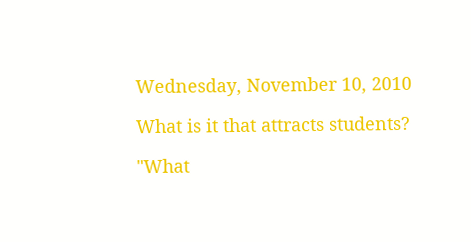Wednesday, November 10, 2010

What is it that attracts students?

"What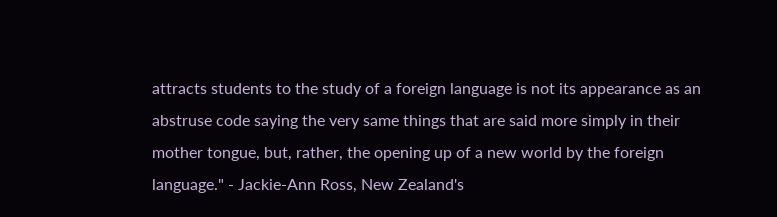attracts students to the study of a foreign language is not its appearance as an abstruse code saying the very same things that are said more simply in their mother tongue, but, rather, the opening up of a new world by the foreign language." - Jackie-Ann Ross, New Zealand's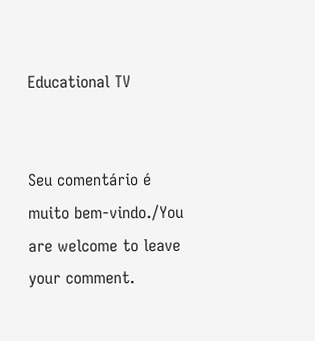Educational TV


Seu comentário é muito bem-vindo./You are welcome to leave your comment.